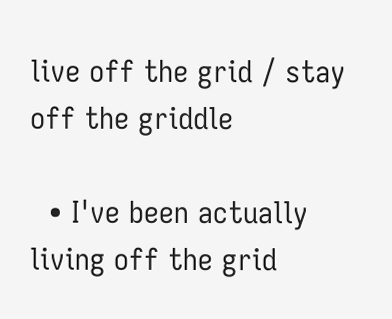live off the grid / stay off the griddle

  • I've been actually living off the grid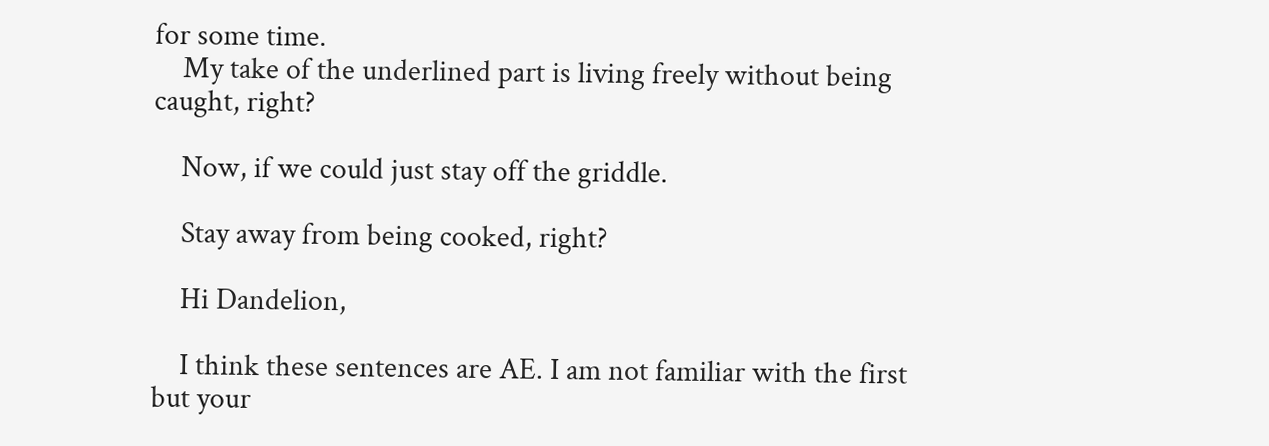for some time.
    My take of the underlined part is living freely without being caught, right?

    Now, if we could just stay off the griddle.

    Stay away from being cooked, right?

    Hi Dandelion,

    I think these sentences are AE. I am not familiar with the first but your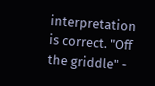interpretation is correct. "Off the griddle" -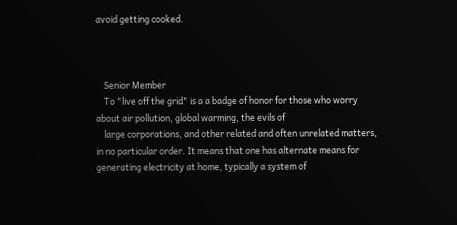avoid getting cooked.



    Senior Member
    To "live off the grid" is a a badge of honor for those who worry about air pollution, global warming, the evils of
    large corporations, and other related and often unrelated matters, in no particular order. It means that one has alternate means for generating electricity at home, typically a system of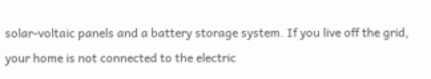solar-voltaic panels and a battery storage system. If you live off the grid, your home is not connected to the electric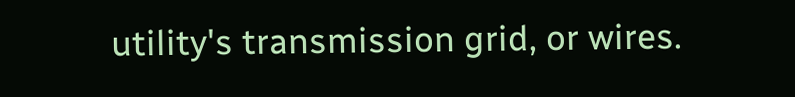utility's transmission grid, or wires.